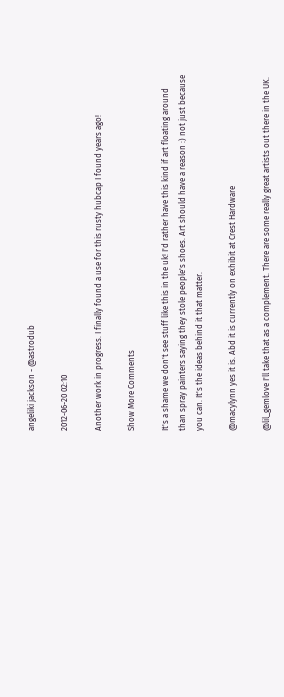angeliki jackson - @astrodub

2012-06-20 02:10

Another work in progress. I finally found a use for this rusty hubcap I found years ago!

Show More Comments

It's a shame we don't see stuff like this in the uk! I'd rather have this kind if art floating around than spray painters saying they stole people's shoes. Art should have a reason :) not just because you can. It's the ideas behind it that matter.

@macylynn yes it is. Abd it is currently on exhibit at Crest Hardware

@lil_gemlove I'll take that as a complement. There are some really great artists out there in the UK.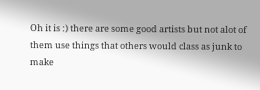Oh it is :) there are some good artists but not alot of them use things that others would class as junk to make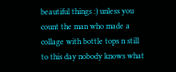beautiful things :) unless you count the man who made a collage with bottle tops n still to this day nobody knows what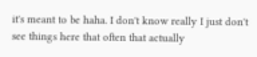it's meant to be haha. I don't know really I just don't see things here that often that actually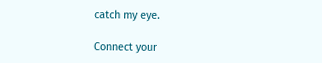catch my eye.

Connect your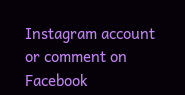Instagram account or comment on Facebook